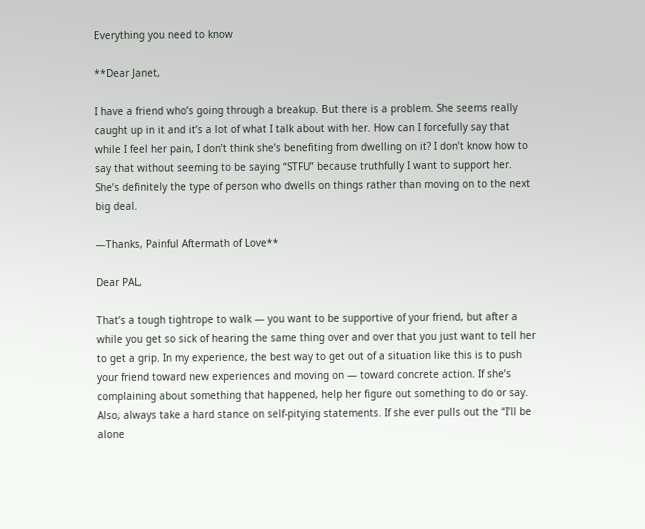Everything you need to know

**Dear Janet,

I have a friend who’s going through a breakup. But there is a problem. She seems really caught up in it and it’s a lot of what I talk about with her. How can I forcefully say that while I feel her pain, I don’t think she’s benefiting from dwelling on it? I don’t know how to say that without seeming to be saying “STFU” because truthfully I want to support her. She’s definitely the type of person who dwells on things rather than moving on to the next big deal.

—Thanks, Painful Aftermath of Love**

Dear PAL,

That’s a tough tightrope to walk — you want to be supportive of your friend, but after a while you get so sick of hearing the same thing over and over that you just want to tell her to get a grip. In my experience, the best way to get out of a situation like this is to push your friend toward new experiences and moving on — toward concrete action. If she’s complaining about something that happened, help her figure out something to do or say. Also, always take a hard stance on self-pitying statements. If she ever pulls out the “I’ll be alone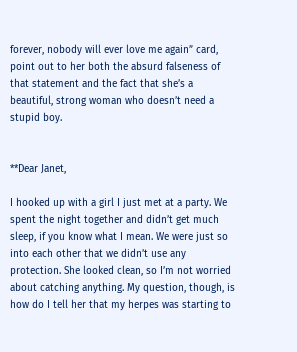forever, nobody will ever love me again” card, point out to her both the absurd falseness of that statement and the fact that she’s a beautiful, strong woman who doesn’t need a stupid boy.


**Dear Janet,

I hooked up with a girl I just met at a party. We spent the night together and didn’t get much sleep, if you know what I mean. We were just so into each other that we didn’t use any protection. She looked clean, so I’m not worried about catching anything. My question, though, is how do I tell her that my herpes was starting to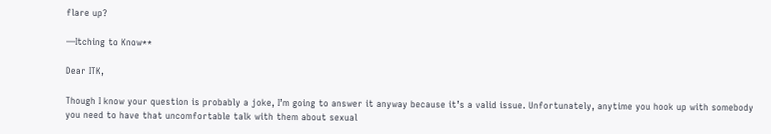flare up?

—Itching to Know**

Dear ITK,

Though I know your question is probably a joke, I’m going to answer it anyway because it’s a valid issue. Unfortunately, anytime you hook up with somebody you need to have that uncomfortable talk with them about sexual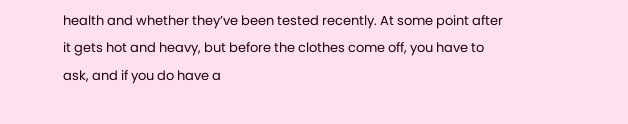health and whether they’ve been tested recently. At some point after it gets hot and heavy, but before the clothes come off, you have to ask, and if you do have a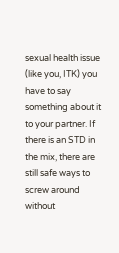sexual health issue (like you, ITK) you have to say something about it to your partner. If there is an STD in the mix, there are still safe ways to screw around without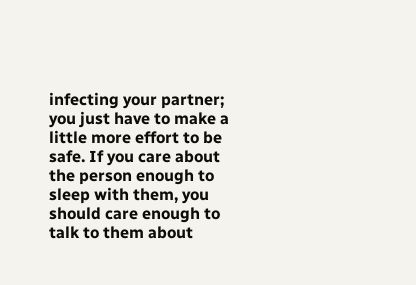infecting your partner; you just have to make a little more effort to be safe. If you care about the person enough to sleep with them, you should care enough to talk to them about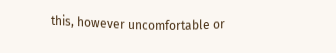this, however uncomfortable or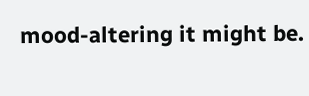mood-altering it might be.